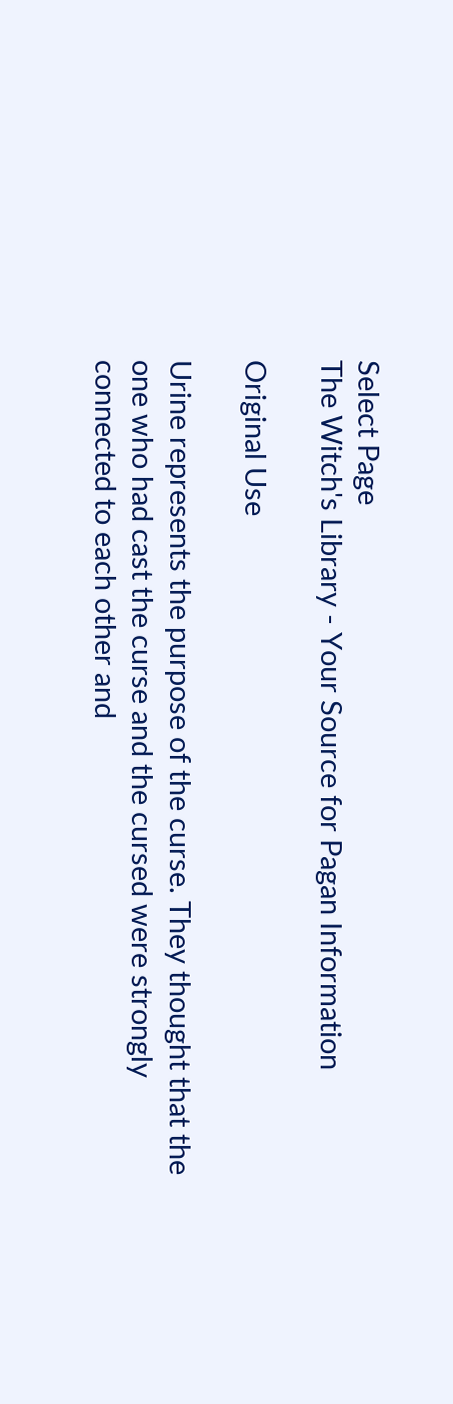Select Page
The Witch's Library - Your Source for Pagan Information

Original Use

Urine represents the purpose of the curse. They thought that the one who had cast the curse and the cursed were strongly connected to each other and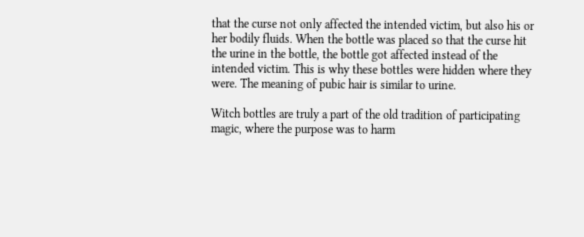that the curse not only affected the intended victim, but also his or her bodily fluids. When the bottle was placed so that the curse hit the urine in the bottle, the bottle got affected instead of the intended victim. This is why these bottles were hidden where they were. The meaning of pubic hair is similar to urine.

Witch bottles are truly a part of the old tradition of participating magic, where the purpose was to harm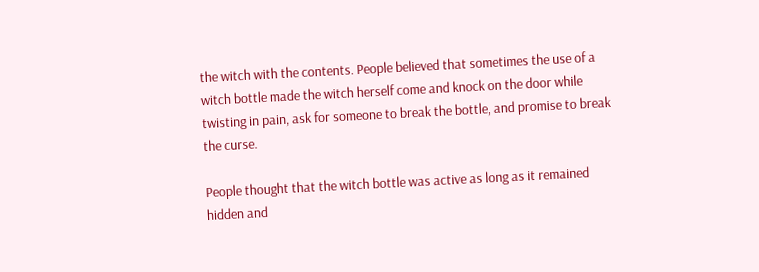the witch with the contents. People believed that sometimes the use of a witch bottle made the witch herself come and knock on the door while twisting in pain, ask for someone to break the bottle, and promise to break the curse.

People thought that the witch bottle was active as long as it remained hidden and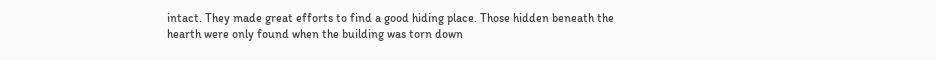intact. They made great efforts to find a good hiding place. Those hidden beneath the hearth were only found when the building was torn down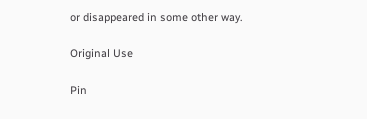or disappeared in some other way.

Original Use

Pin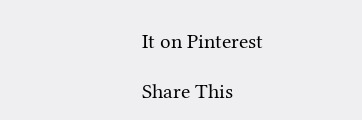It on Pinterest

Share This